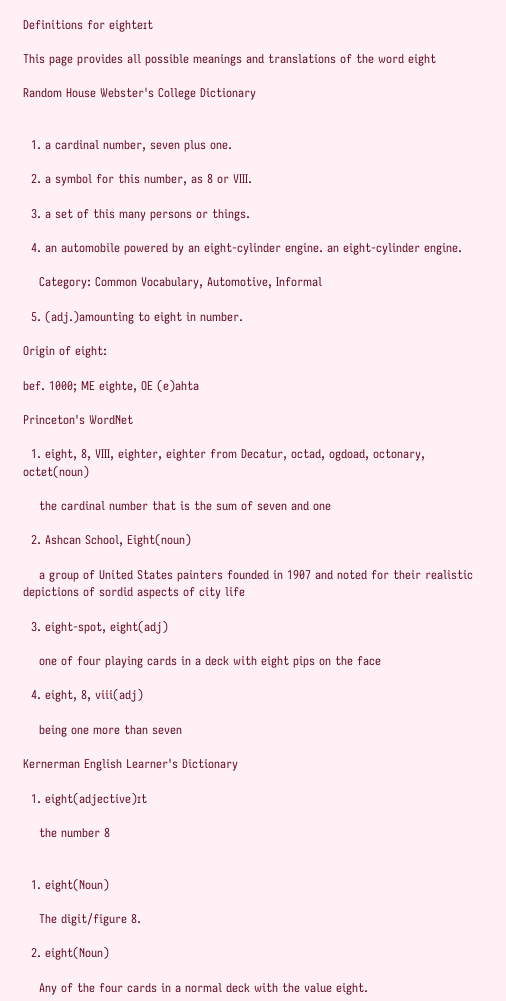Definitions for eighteɪt

This page provides all possible meanings and translations of the word eight

Random House Webster's College Dictionary


  1. a cardinal number, seven plus one.

  2. a symbol for this number, as 8 or VIII.

  3. a set of this many persons or things.

  4. an automobile powered by an eight-cylinder engine. an eight-cylinder engine.

    Category: Common Vocabulary, Automotive, Informal

  5. (adj.)amounting to eight in number.

Origin of eight:

bef. 1000; ME eighte, OE (e)ahta

Princeton's WordNet

  1. eight, 8, VIII, eighter, eighter from Decatur, octad, ogdoad, octonary, octet(noun)

    the cardinal number that is the sum of seven and one

  2. Ashcan School, Eight(noun)

    a group of United States painters founded in 1907 and noted for their realistic depictions of sordid aspects of city life

  3. eight-spot, eight(adj)

    one of four playing cards in a deck with eight pips on the face

  4. eight, 8, viii(adj)

    being one more than seven

Kernerman English Learner's Dictionary

  1. eight(adjective)ɪt

    the number 8


  1. eight(Noun)

    The digit/figure 8.

  2. eight(Noun)

    Any of the four cards in a normal deck with the value eight.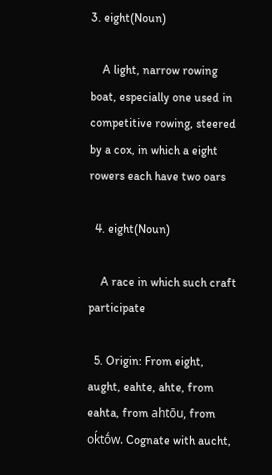3. eight(Noun)

    A light, narrow rowing boat, especially one used in competitive rowing, steered by a cox, in which a eight rowers each have two oars

  4. eight(Noun)

    A race in which such craft participate

  5. Origin: From eight, aught, eahte, ahte, from eahta, from ahtōu, from oḱtṓw. Cognate with aucht,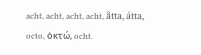acht, acht, acht, acht, åtta, átta, octo, ὀκτώ, ocht.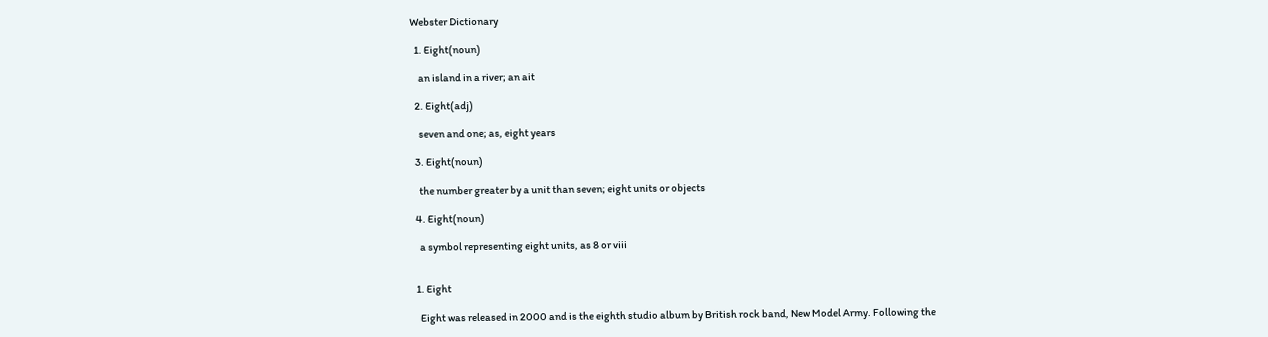Webster Dictionary

  1. Eight(noun)

    an island in a river; an ait

  2. Eight(adj)

    seven and one; as, eight years

  3. Eight(noun)

    the number greater by a unit than seven; eight units or objects

  4. Eight(noun)

    a symbol representing eight units, as 8 or viii


  1. Eight

    Eight was released in 2000 and is the eighth studio album by British rock band, New Model Army. Following the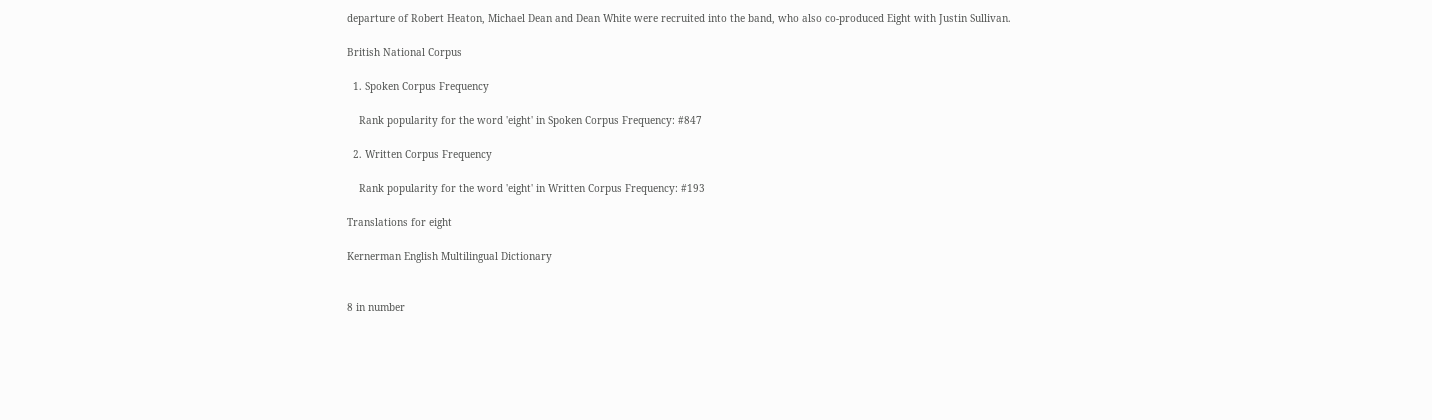departure of Robert Heaton, Michael Dean and Dean White were recruited into the band, who also co-produced Eight with Justin Sullivan.

British National Corpus

  1. Spoken Corpus Frequency

    Rank popularity for the word 'eight' in Spoken Corpus Frequency: #847

  2. Written Corpus Frequency

    Rank popularity for the word 'eight' in Written Corpus Frequency: #193

Translations for eight

Kernerman English Multilingual Dictionary


8 in number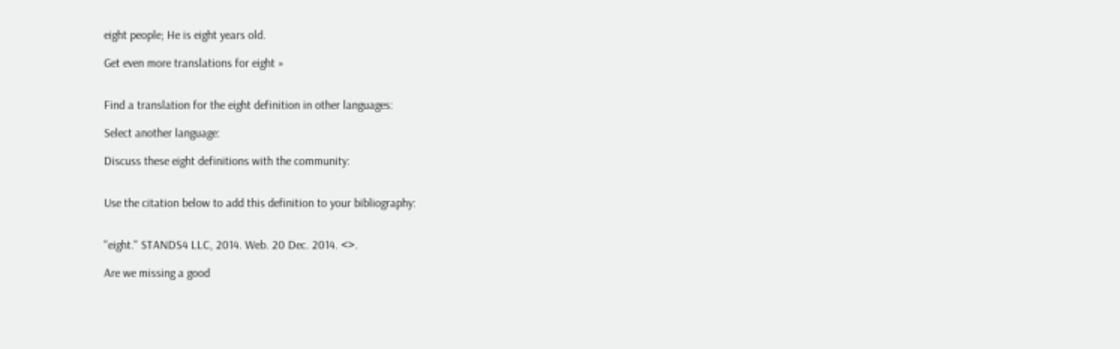eight people; He is eight years old.

Get even more translations for eight »


Find a translation for the eight definition in other languages:

Select another language:

Discuss these eight definitions with the community:


Use the citation below to add this definition to your bibliography:


"eight." STANDS4 LLC, 2014. Web. 20 Dec. 2014. <>.

Are we missing a good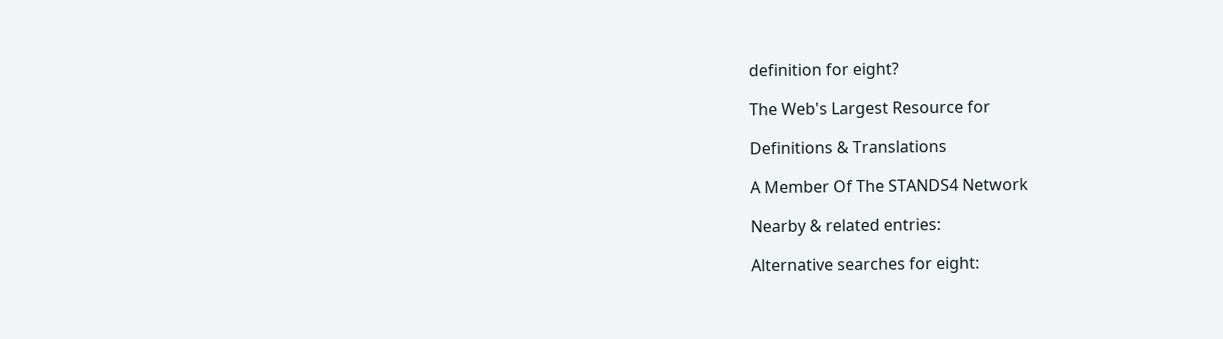definition for eight?

The Web's Largest Resource for

Definitions & Translations

A Member Of The STANDS4 Network

Nearby & related entries:

Alternative searches for eight: